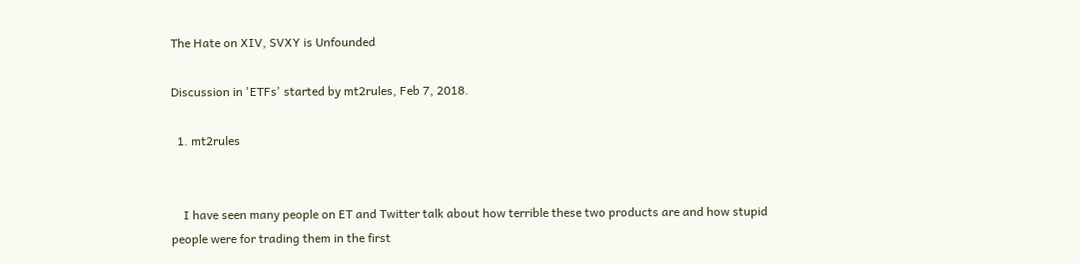The Hate on XIV, SVXY is Unfounded

Discussion in 'ETFs' started by mt2rules, Feb 7, 2018.

  1. mt2rules


    I have seen many people on ET and Twitter talk about how terrible these two products are and how stupid people were for trading them in the first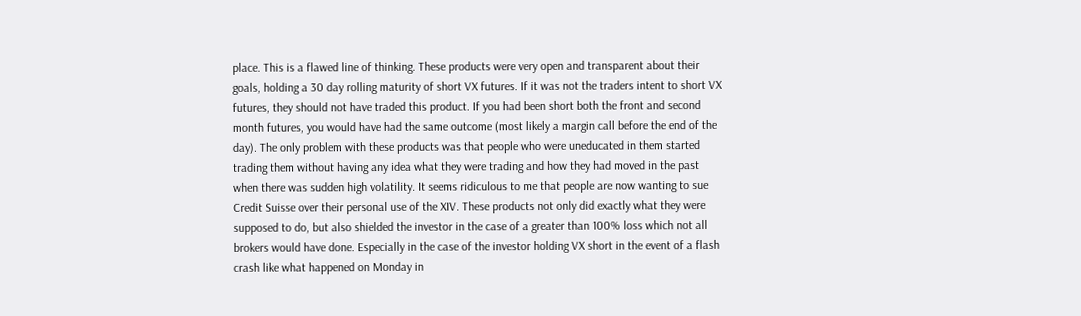place. This is a flawed line of thinking. These products were very open and transparent about their goals, holding a 30 day rolling maturity of short VX futures. If it was not the traders intent to short VX futures, they should not have traded this product. If you had been short both the front and second month futures, you would have had the same outcome (most likely a margin call before the end of the day). The only problem with these products was that people who were uneducated in them started trading them without having any idea what they were trading and how they had moved in the past when there was sudden high volatility. It seems ridiculous to me that people are now wanting to sue Credit Suisse over their personal use of the XIV. These products not only did exactly what they were supposed to do, but also shielded the investor in the case of a greater than 100% loss which not all brokers would have done. Especially in the case of the investor holding VX short in the event of a flash crash like what happened on Monday in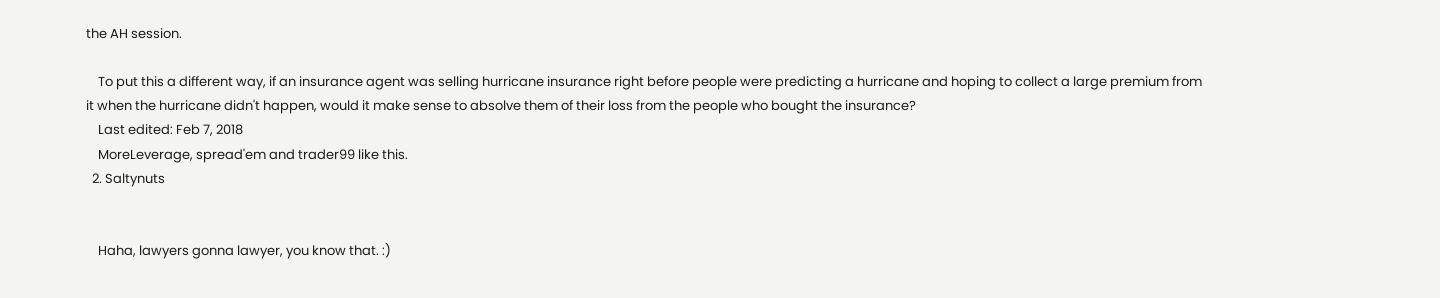the AH session.

    To put this a different way, if an insurance agent was selling hurricane insurance right before people were predicting a hurricane and hoping to collect a large premium from it when the hurricane didn't happen, would it make sense to absolve them of their loss from the people who bought the insurance?
    Last edited: Feb 7, 2018
    MoreLeverage, spread'em and trader99 like this.
  2. Saltynuts


    Haha, lawyers gonna lawyer, you know that. :)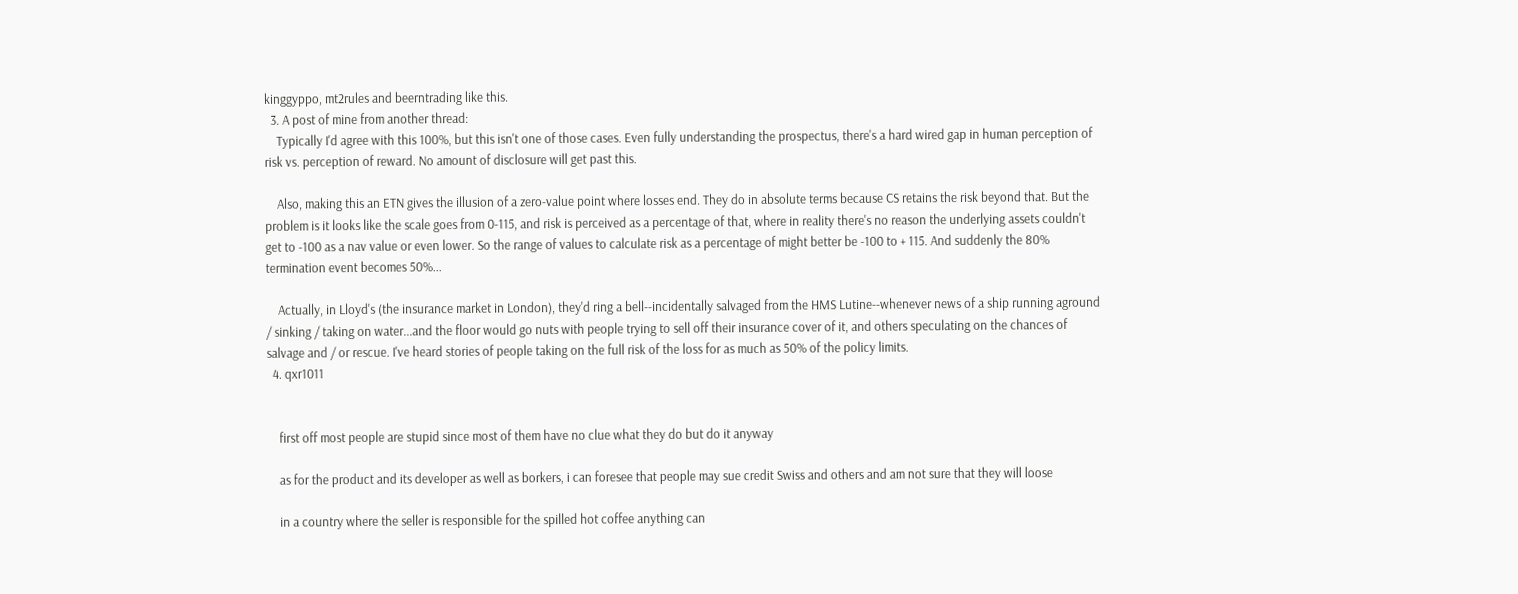kinggyppo, mt2rules and beerntrading like this.
  3. A post of mine from another thread:
    Typically I'd agree with this 100%, but this isn't one of those cases. Even fully understanding the prospectus, there's a hard wired gap in human perception of risk vs. perception of reward. No amount of disclosure will get past this.

    Also, making this an ETN gives the illusion of a zero-value point where losses end. They do in absolute terms because CS retains the risk beyond that. But the problem is it looks like the scale goes from 0-115, and risk is perceived as a percentage of that, where in reality there's no reason the underlying assets couldn't get to -100 as a nav value or even lower. So the range of values to calculate risk as a percentage of might better be -100 to + 115. And suddenly the 80% termination event becomes 50%...

    Actually, in Lloyd's (the insurance market in London), they'd ring a bell--incidentally salvaged from the HMS Lutine--whenever news of a ship running aground / sinking / taking on water...and the floor would go nuts with people trying to sell off their insurance cover of it, and others speculating on the chances of salvage and / or rescue. I've heard stories of people taking on the full risk of the loss for as much as 50% of the policy limits.
  4. qxr1011


    first off most people are stupid since most of them have no clue what they do but do it anyway

    as for the product and its developer as well as borkers, i can foresee that people may sue credit Swiss and others and am not sure that they will loose

    in a country where the seller is responsible for the spilled hot coffee anything can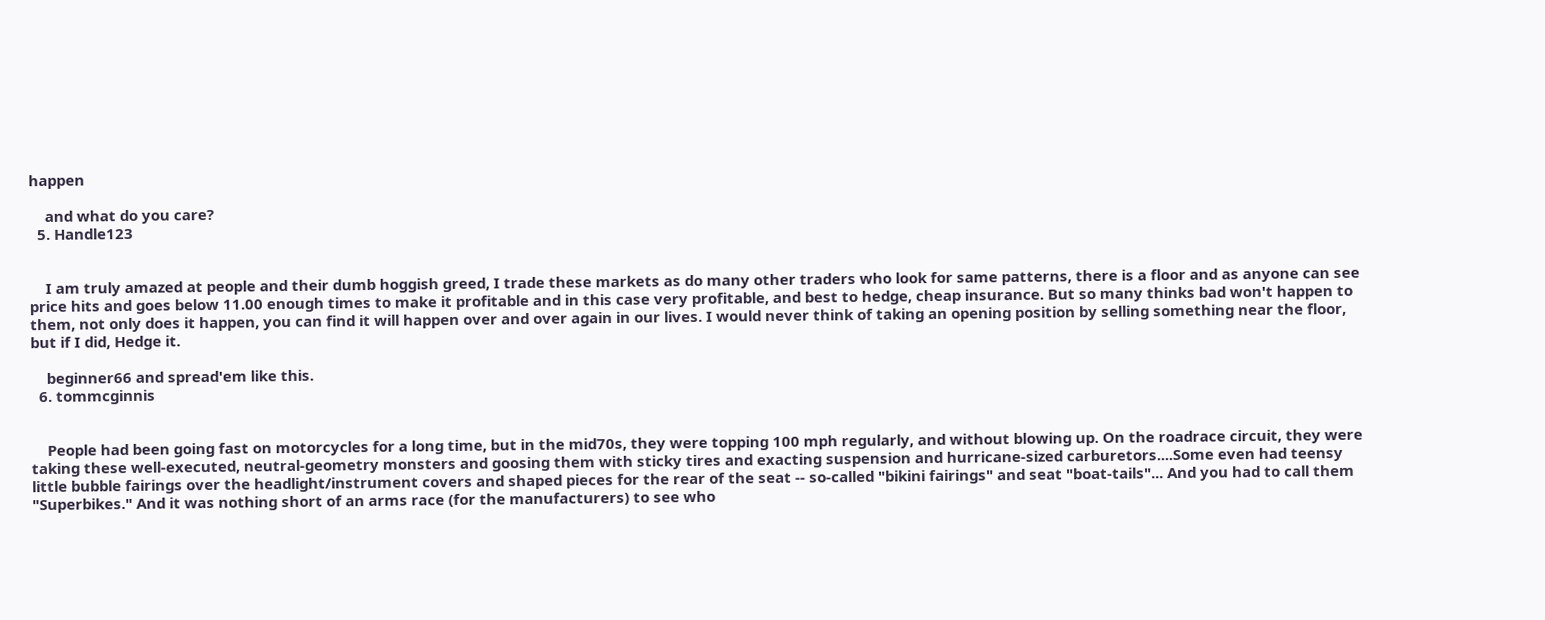happen

    and what do you care?
  5. Handle123


    I am truly amazed at people and their dumb hoggish greed, I trade these markets as do many other traders who look for same patterns, there is a floor and as anyone can see price hits and goes below 11.00 enough times to make it profitable and in this case very profitable, and best to hedge, cheap insurance. But so many thinks bad won't happen to them, not only does it happen, you can find it will happen over and over again in our lives. I would never think of taking an opening position by selling something near the floor, but if I did, Hedge it.

    beginner66 and spread'em like this.
  6. tommcginnis


    People had been going fast on motorcycles for a long time, but in the mid70s, they were topping 100 mph regularly, and without blowing up. On the roadrace circuit, they were taking these well-executed, neutral-geometry monsters and goosing them with sticky tires and exacting suspension and hurricane-sized carburetors....Some even had teensy little bubble fairings over the headlight/instrument covers and shaped pieces for the rear of the seat -- so-called "bikini fairings" and seat "boat-tails"... And you had to call them "Superbikes." And it was nothing short of an arms race (for the manufacturers) to see who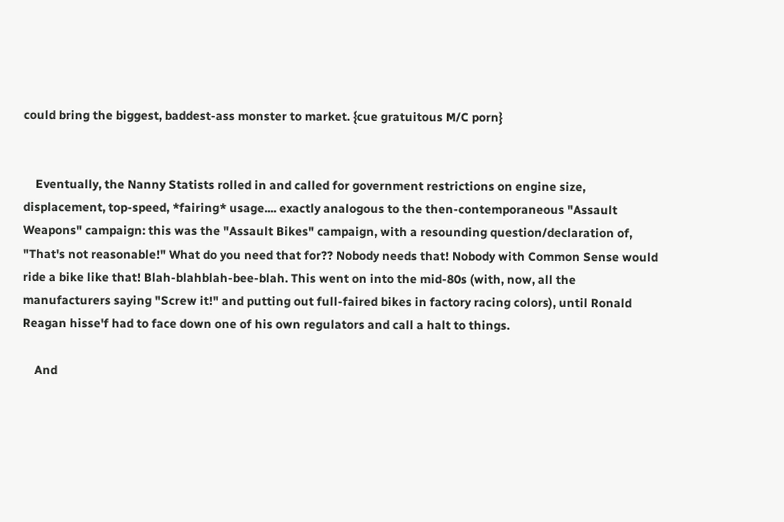could bring the biggest, baddest-ass monster to market. {cue gratuitous M/C porn}


    Eventually, the Nanny Statists rolled in and called for government restrictions on engine size, displacement, top-speed, *fairing* usage.... exactly analogous to the then-contemporaneous "Assault Weapons" campaign: this was the "Assault Bikes" campaign, with a resounding question/declaration of, "That's not reasonable!" What do you need that for?? Nobody needs that! Nobody with Common Sense would ride a bike like that! Blah-blahblah-bee-blah. This went on into the mid-80s (with, now, all the manufacturers saying "Screw it!" and putting out full-faired bikes in factory racing colors), until Ronald Reagan hisse'f had to face down one of his own regulators and call a halt to things.

    And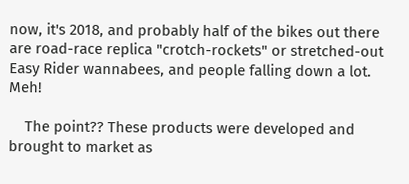now, it's 2018, and probably half of the bikes out there are road-race replica "crotch-rockets" or stretched-out Easy Rider wannabees, and people falling down a lot. Meh!

    The point?? These products were developed and brought to market as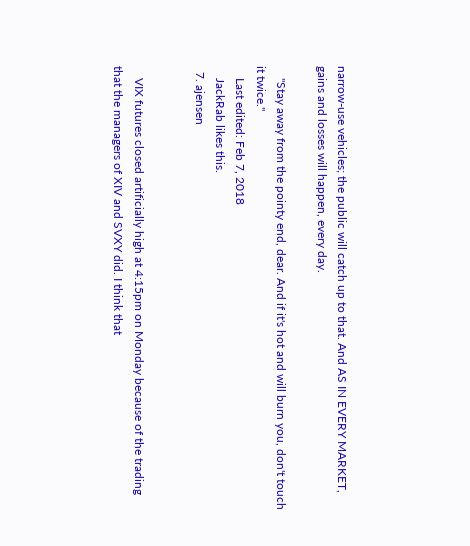narrow-use vehicles; the public will catch up to that. And AS IN EVERY MARKET, gains and losses will happen, every day.

    "Stay away from the pointy end, dear. And if it's hot and will burn you, don't touch it twice."
    Last edited: Feb 7, 2018
    JackRab likes this.
  7. ajensen


    VIX futures closed artificially high at 4:15pm on Monday because of the trading that the managers of XIV and SVXY did. I think that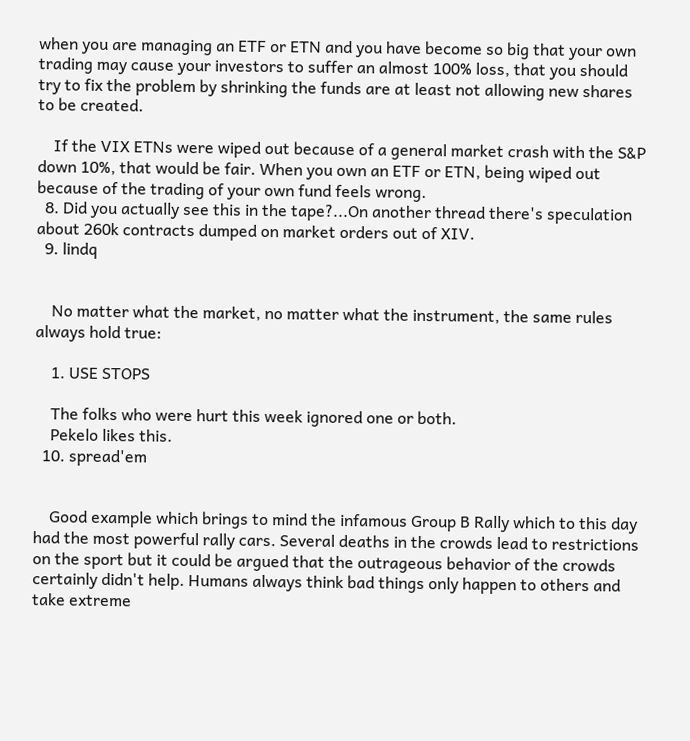when you are managing an ETF or ETN and you have become so big that your own trading may cause your investors to suffer an almost 100% loss, that you should try to fix the problem by shrinking the funds are at least not allowing new shares to be created.

    If the VIX ETNs were wiped out because of a general market crash with the S&P down 10%, that would be fair. When you own an ETF or ETN, being wiped out because of the trading of your own fund feels wrong.
  8. Did you actually see this in the tape?...On another thread there's speculation about 260k contracts dumped on market orders out of XIV.
  9. lindq


    No matter what the market, no matter what the instrument, the same rules always hold true:

    1. USE STOPS

    The folks who were hurt this week ignored one or both.
    Pekelo likes this.
  10. spread'em


    Good example which brings to mind the infamous Group B Rally which to this day had the most powerful rally cars. Several deaths in the crowds lead to restrictions on the sport but it could be argued that the outrageous behavior of the crowds certainly didn't help. Humans always think bad things only happen to others and take extreme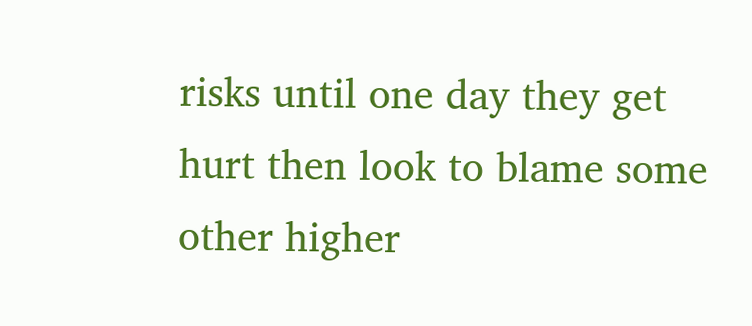risks until one day they get hurt then look to blame some other higher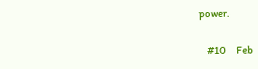power.

    #10     Feb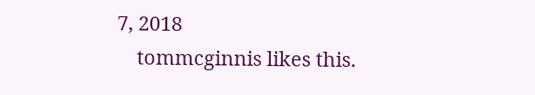7, 2018
    tommcginnis likes this.